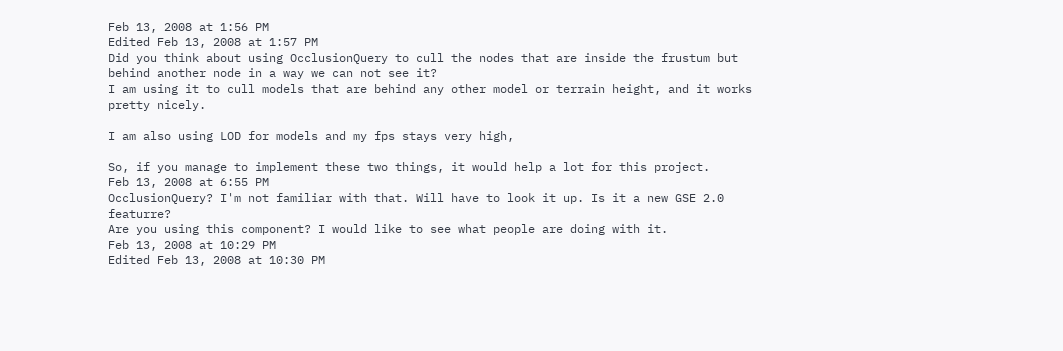Feb 13, 2008 at 1:56 PM
Edited Feb 13, 2008 at 1:57 PM
Did you think about using OcclusionQuery to cull the nodes that are inside the frustum but behind another node in a way we can not see it?
I am using it to cull models that are behind any other model or terrain height, and it works pretty nicely.

I am also using LOD for models and my fps stays very high,

So, if you manage to implement these two things, it would help a lot for this project.
Feb 13, 2008 at 6:55 PM
OcclusionQuery? I'm not familiar with that. Will have to look it up. Is it a new GSE 2.0 featurre?
Are you using this component? I would like to see what people are doing with it.
Feb 13, 2008 at 10:29 PM
Edited Feb 13, 2008 at 10:30 PM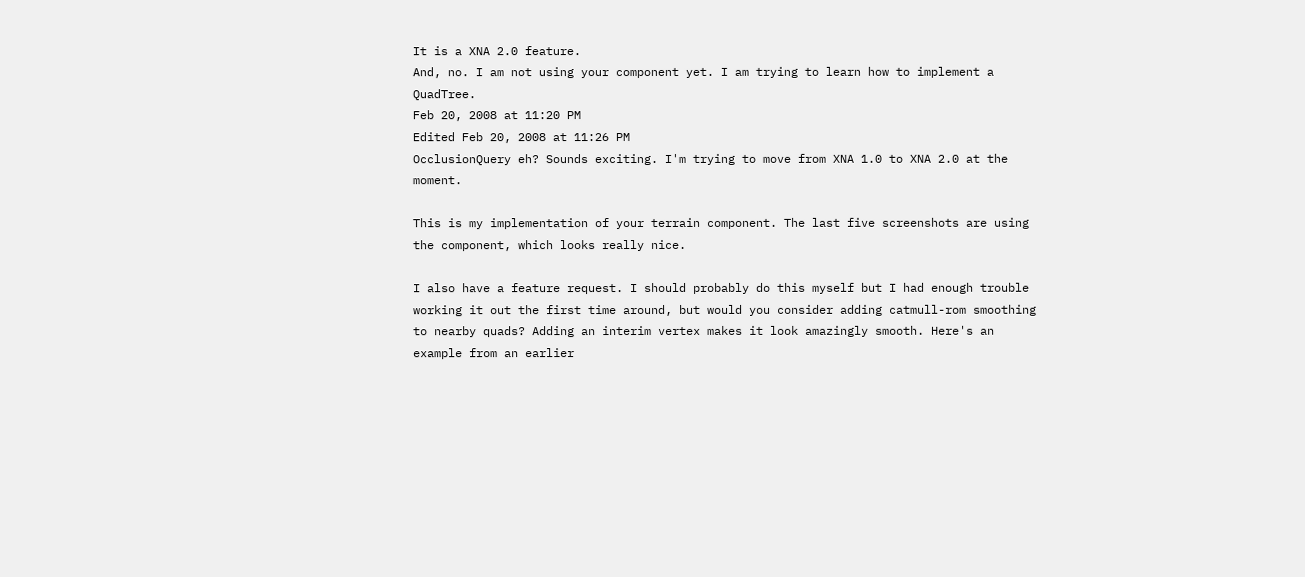It is a XNA 2.0 feature.
And, no. I am not using your component yet. I am trying to learn how to implement a QuadTree.
Feb 20, 2008 at 11:20 PM
Edited Feb 20, 2008 at 11:26 PM
OcclusionQuery eh? Sounds exciting. I'm trying to move from XNA 1.0 to XNA 2.0 at the moment.

This is my implementation of your terrain component. The last five screenshots are using the component, which looks really nice.

I also have a feature request. I should probably do this myself but I had enough trouble working it out the first time around, but would you consider adding catmull-rom smoothing to nearby quads? Adding an interim vertex makes it look amazingly smooth. Here's an example from an earlier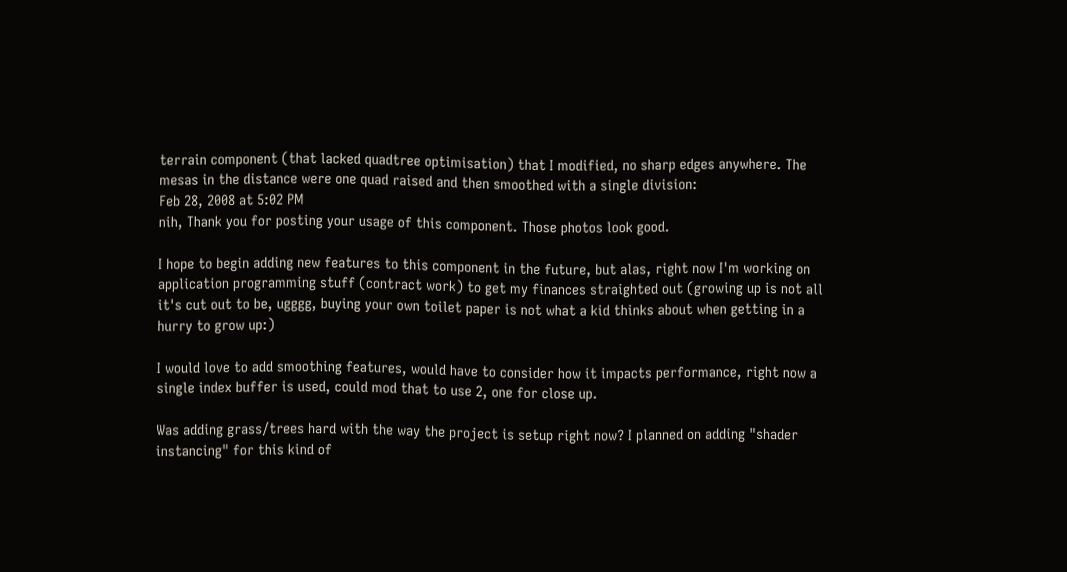terrain component (that lacked quadtree optimisation) that I modified, no sharp edges anywhere. The mesas in the distance were one quad raised and then smoothed with a single division:
Feb 28, 2008 at 5:02 PM
nih, Thank you for posting your usage of this component. Those photos look good.

I hope to begin adding new features to this component in the future, but alas, right now I'm working on application programming stuff (contract work) to get my finances straighted out (growing up is not all it's cut out to be, ugggg, buying your own toilet paper is not what a kid thinks about when getting in a hurry to grow up:)

I would love to add smoothing features, would have to consider how it impacts performance, right now a single index buffer is used, could mod that to use 2, one for close up.

Was adding grass/trees hard with the way the project is setup right now? I planned on adding "shader instancing" for this kind of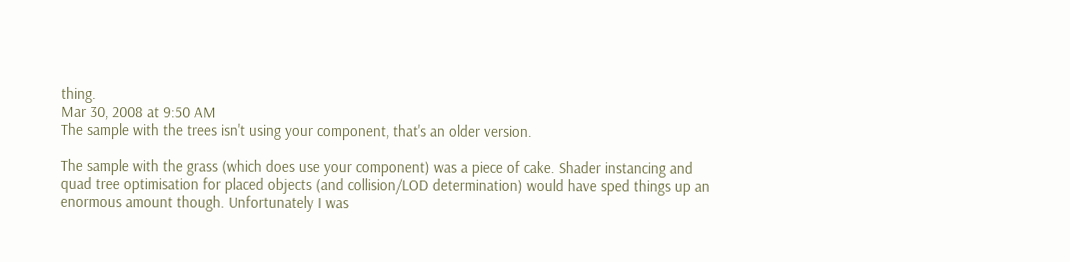thing.
Mar 30, 2008 at 9:50 AM
The sample with the trees isn't using your component, that's an older version.

The sample with the grass (which does use your component) was a piece of cake. Shader instancing and quad tree optimisation for placed objects (and collision/LOD determination) would have sped things up an enormous amount though. Unfortunately I was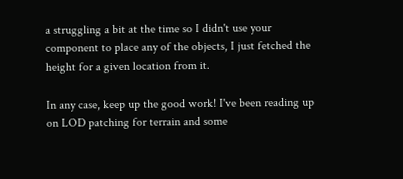a struggling a bit at the time so I didn't use your component to place any of the objects, I just fetched the height for a given location from it.

In any case, keep up the good work! I've been reading up on LOD patching for terrain and some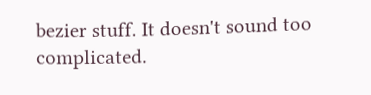bezier stuff. It doesn't sound too complicated.